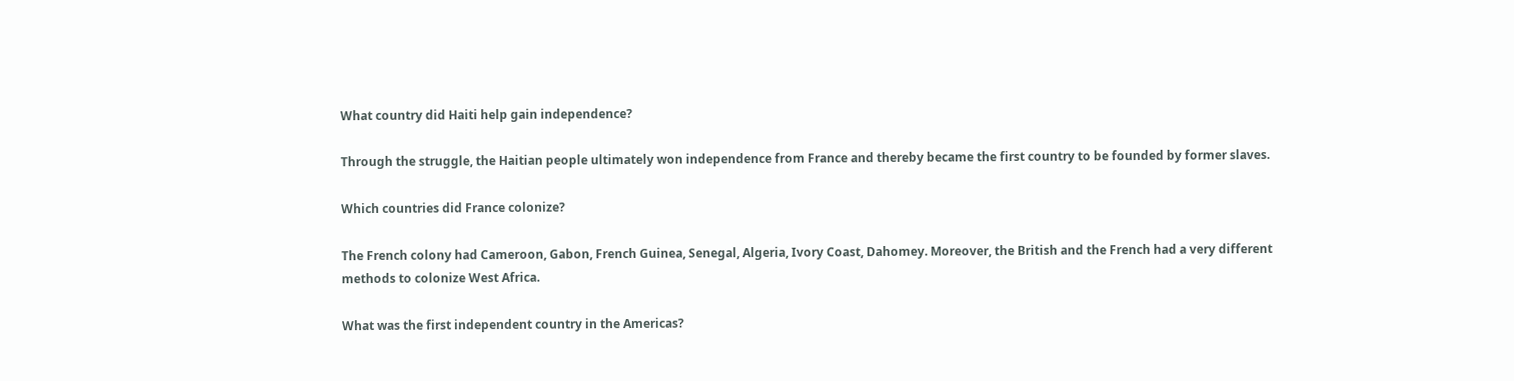What country did Haiti help gain independence?

Through the struggle, the Haitian people ultimately won independence from France and thereby became the first country to be founded by former slaves.

Which countries did France colonize?

The French colony had Cameroon, Gabon, French Guinea, Senegal, Algeria, Ivory Coast, Dahomey. Moreover, the British and the French had a very different methods to colonize West Africa.

What was the first independent country in the Americas?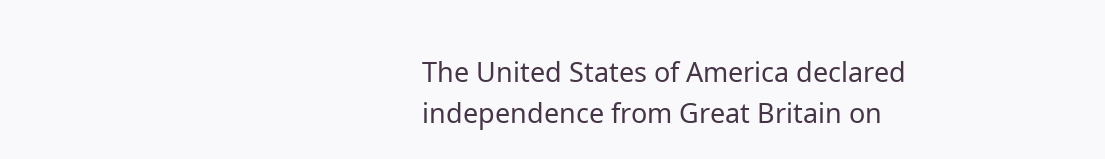The United States of America declared independence from Great Britain on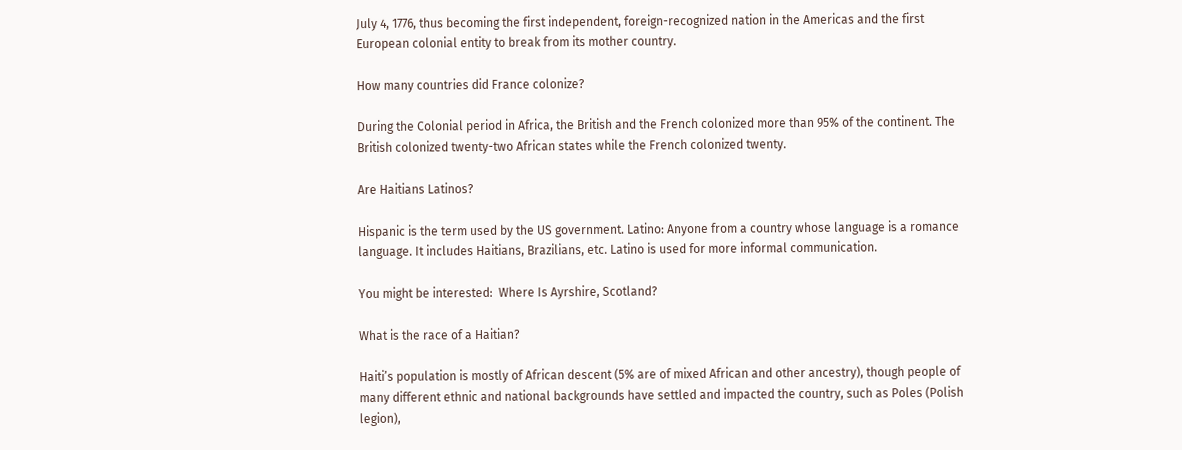July 4, 1776, thus becoming the first independent, foreign-recognized nation in the Americas and the first European colonial entity to break from its mother country.

How many countries did France colonize?

During the Colonial period in Africa, the British and the French colonized more than 95% of the continent. The British colonized twenty-two African states while the French colonized twenty.

Are Haitians Latinos?

Hispanic is the term used by the US government. Latino: Anyone from a country whose language is a romance language. It includes Haitians, Brazilians, etc. Latino is used for more informal communication.

You might be interested:  Where Is Ayrshire, Scotland?

What is the race of a Haitian?

Haiti’s population is mostly of African descent (5% are of mixed African and other ancestry), though people of many different ethnic and national backgrounds have settled and impacted the country, such as Poles (Polish legion),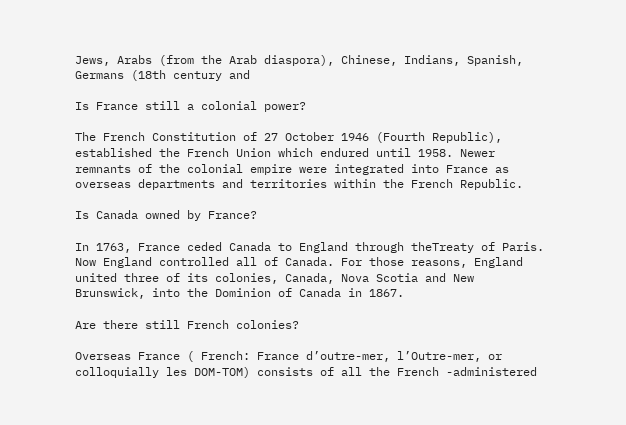Jews, Arabs (from the Arab diaspora), Chinese, Indians, Spanish, Germans (18th century and

Is France still a colonial power?

The French Constitution of 27 October 1946 (Fourth Republic), established the French Union which endured until 1958. Newer remnants of the colonial empire were integrated into France as overseas departments and territories within the French Republic.

Is Canada owned by France?

In 1763, France ceded Canada to England through theTreaty of Paris. Now England controlled all of Canada. For those reasons, England united three of its colonies, Canada, Nova Scotia and New Brunswick, into the Dominion of Canada in 1867.

Are there still French colonies?

Overseas France ( French: France d’outre-mer, l’Outre-mer, or colloquially les DOM-TOM) consists of all the French -administered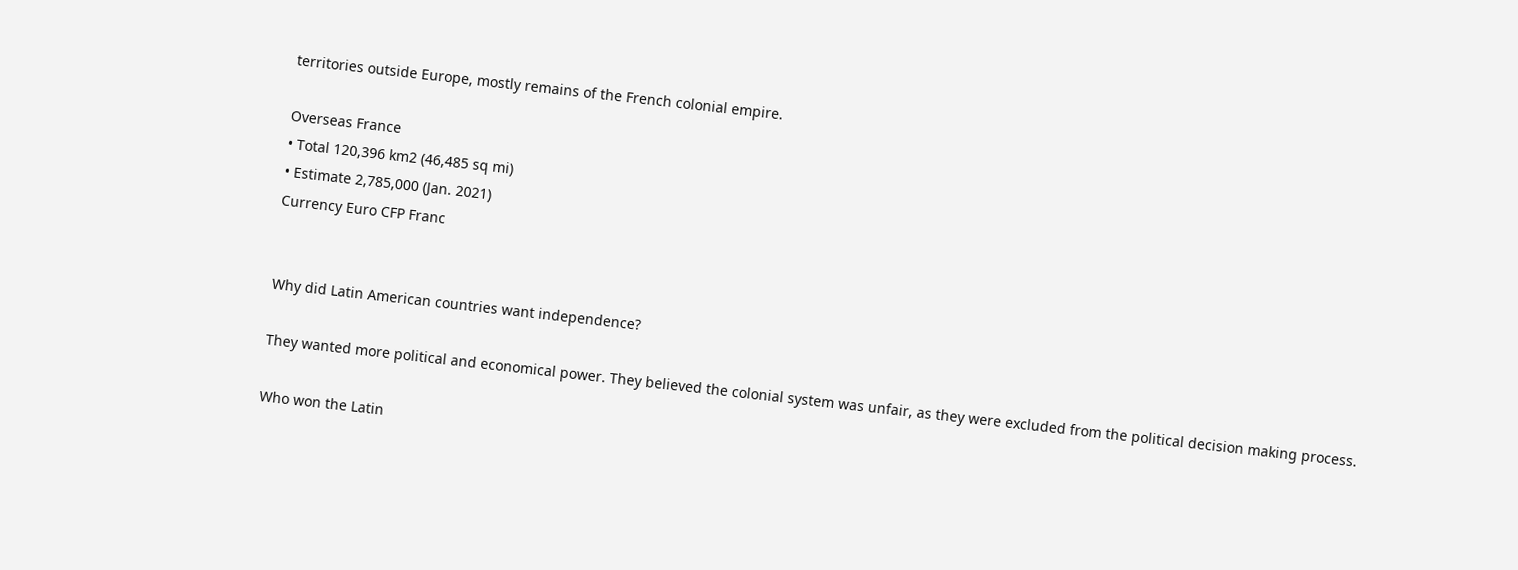territories outside Europe, mostly remains of the French colonial empire.

Overseas France
• Total 120,396 km2 (46,485 sq mi)
• Estimate 2,785,000 (Jan. 2021)
Currency Euro CFP Franc


Why did Latin American countries want independence?

They wanted more political and economical power. They believed the colonial system was unfair, as they were excluded from the political decision making process.

Who won the Latin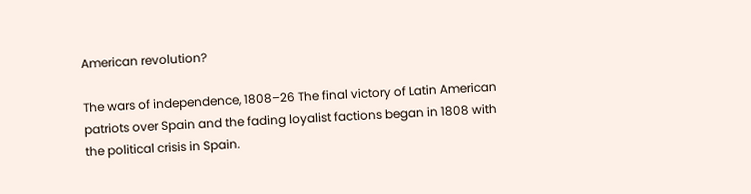American revolution?

The wars of independence, 1808–26 The final victory of Latin American patriots over Spain and the fading loyalist factions began in 1808 with the political crisis in Spain.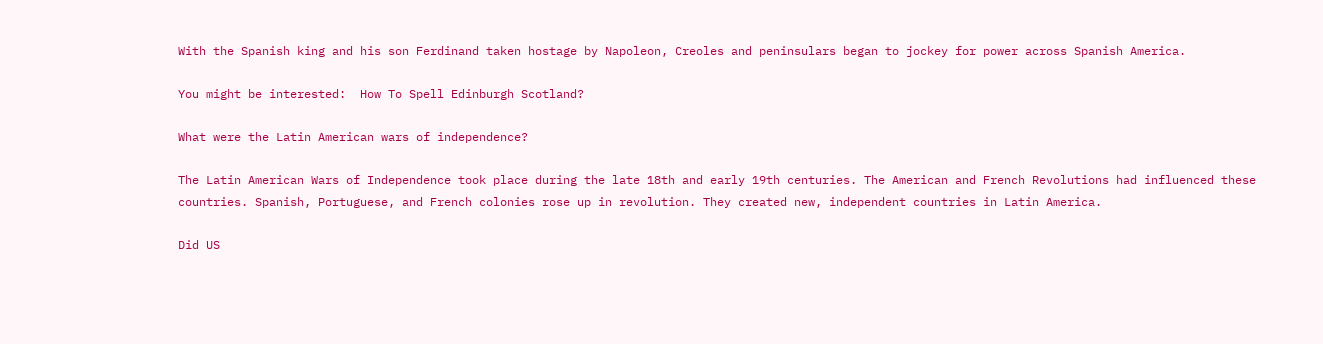With the Spanish king and his son Ferdinand taken hostage by Napoleon, Creoles and peninsulars began to jockey for power across Spanish America.

You might be interested:  How To Spell Edinburgh Scotland?

What were the Latin American wars of independence?

The Latin American Wars of Independence took place during the late 18th and early 19th centuries. The American and French Revolutions had influenced these countries. Spanish, Portuguese, and French colonies rose up in revolution. They created new, independent countries in Latin America.

Did US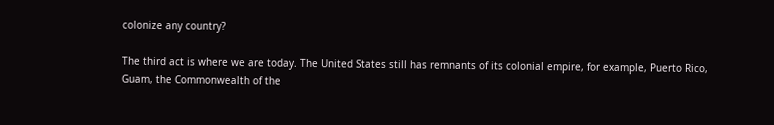colonize any country?

The third act is where we are today. The United States still has remnants of its colonial empire, for example, Puerto Rico, Guam, the Commonwealth of the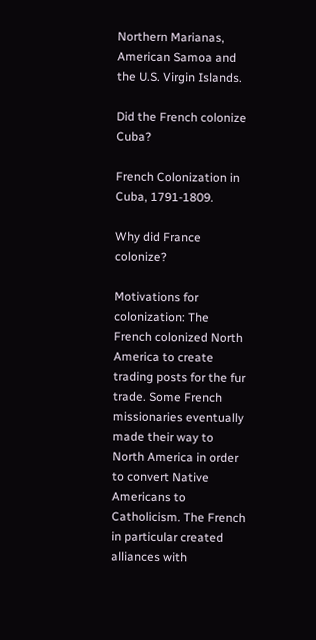Northern Marianas, American Samoa and the U.S. Virgin Islands.

Did the French colonize Cuba?

French Colonization in Cuba, 1791-1809.

Why did France colonize?

Motivations for colonization: The French colonized North America to create trading posts for the fur trade. Some French missionaries eventually made their way to North America in order to convert Native Americans to Catholicism. The French in particular created alliances with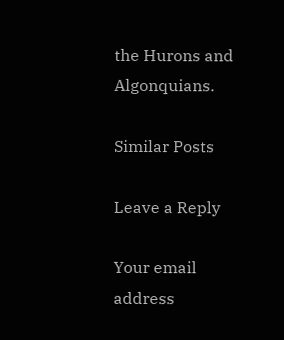the Hurons and Algonquians.

Similar Posts

Leave a Reply

Your email address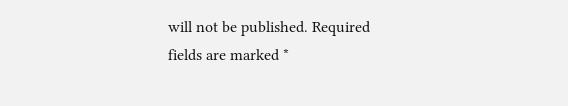will not be published. Required fields are marked *